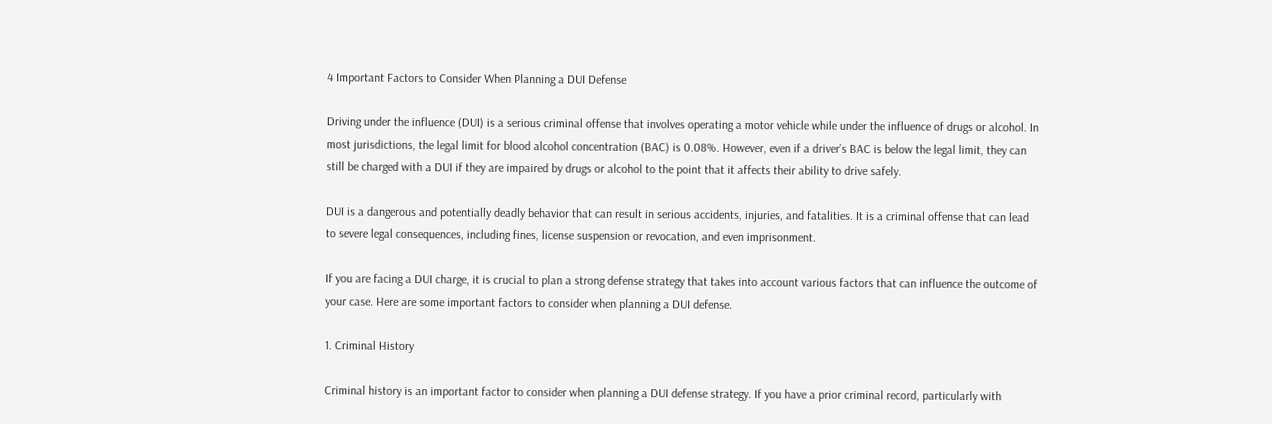4 Important Factors to Consider When Planning a DUI Defense

Driving under the influence (DUI) is a serious criminal offense that involves operating a motor vehicle while under the influence of drugs or alcohol. In most jurisdictions, the legal limit for blood alcohol concentration (BAC) is 0.08%. However, even if a driver’s BAC is below the legal limit, they can still be charged with a DUI if they are impaired by drugs or alcohol to the point that it affects their ability to drive safely.

DUI is a dangerous and potentially deadly behavior that can result in serious accidents, injuries, and fatalities. It is a criminal offense that can lead to severe legal consequences, including fines, license suspension or revocation, and even imprisonment.

If you are facing a DUI charge, it is crucial to plan a strong defense strategy that takes into account various factors that can influence the outcome of your case. Here are some important factors to consider when planning a DUI defense.

1. Criminal History

Criminal history is an important factor to consider when planning a DUI defense strategy. If you have a prior criminal record, particularly with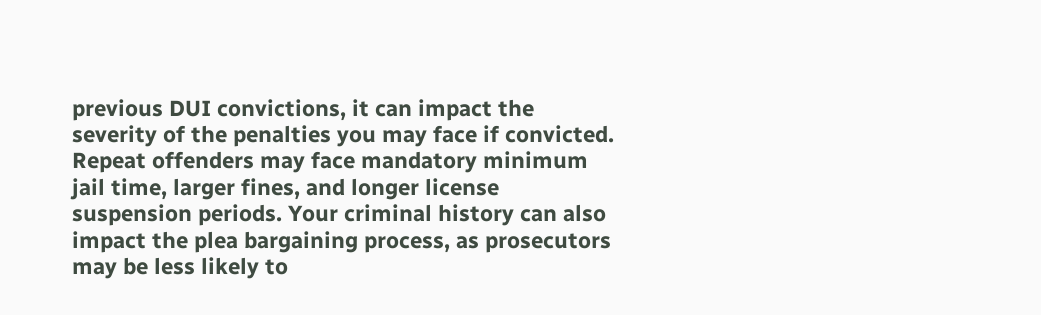previous DUI convictions, it can impact the severity of the penalties you may face if convicted. Repeat offenders may face mandatory minimum jail time, larger fines, and longer license suspension periods. Your criminal history can also impact the plea bargaining process, as prosecutors may be less likely to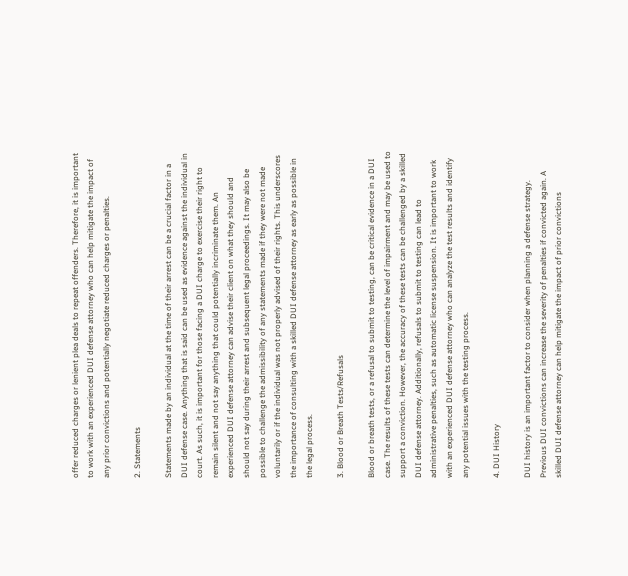offer reduced charges or lenient plea deals to repeat offenders. Therefore, it is important to work with an experienced DUI defense attorney who can help mitigate the impact of any prior convictions and potentially negotiate reduced charges or penalties.

2. Statements

Statements made by an individual at the time of their arrest can be a crucial factor in a DUI defense case. Anything that is said can be used as evidence against the individual in court. As such, it is important for those facing a DUI charge to exercise their right to remain silent and not say anything that could potentially incriminate them. An experienced DUI defense attorney can advise their client on what they should and should not say during their arrest and subsequent legal proceedings. It may also be possible to challenge the admissibility of any statements made if they were not made voluntarily or if the individual was not properly advised of their rights. This underscores the importance of consulting with a skilled DUI defense attorney as early as possible in the legal process.

3. Blood or Breath Tests/Refusals

Blood or breath tests, or a refusal to submit to testing, can be critical evidence in a DUI case. The results of these tests can determine the level of impairment and may be used to support a conviction. However, the accuracy of these tests can be challenged by a skilled DUI defense attorney. Additionally, refusals to submit to testing can lead to administrative penalties, such as automatic license suspension. It is important to work with an experienced DUI defense attorney who can analyze the test results and identify any potential issues with the testing process.

4. DUI History

DUI history is an important factor to consider when planning a defense strategy. Previous DUI convictions can increase the severity of penalties if convicted again. A skilled DUI defense attorney can help mitigate the impact of prior convictions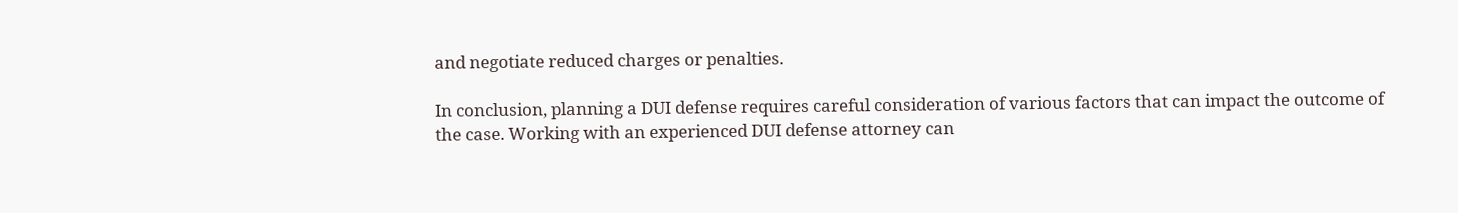and negotiate reduced charges or penalties.

In conclusion, planning a DUI defense requires careful consideration of various factors that can impact the outcome of the case. Working with an experienced DUI defense attorney can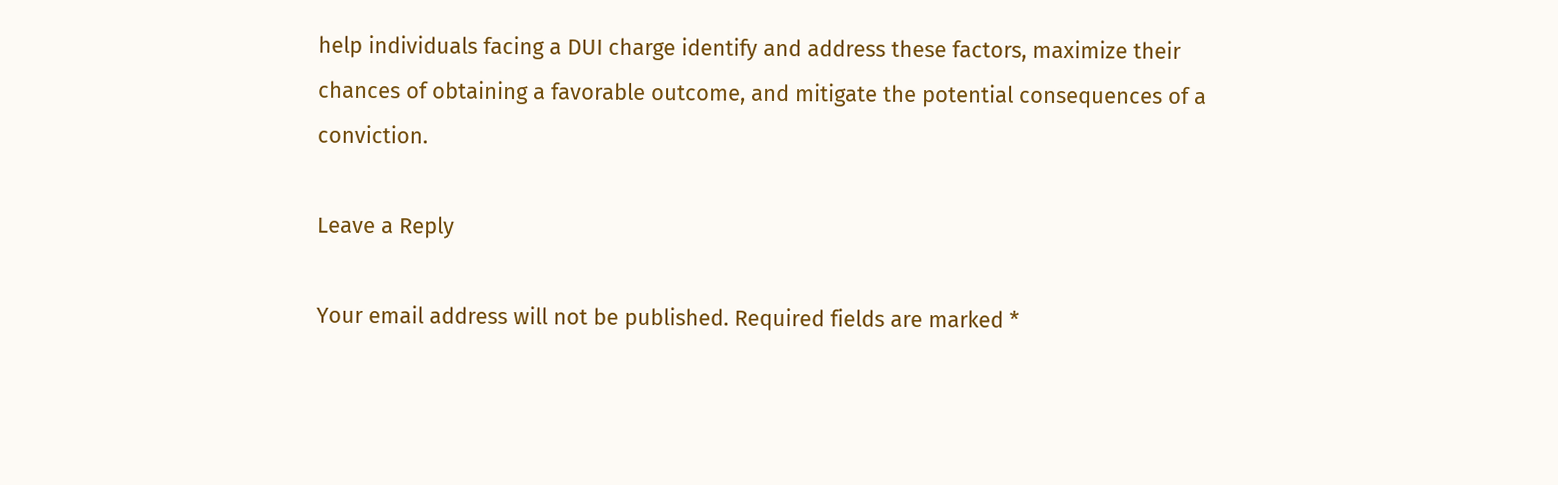help individuals facing a DUI charge identify and address these factors, maximize their chances of obtaining a favorable outcome, and mitigate the potential consequences of a conviction.

Leave a Reply

Your email address will not be published. Required fields are marked *